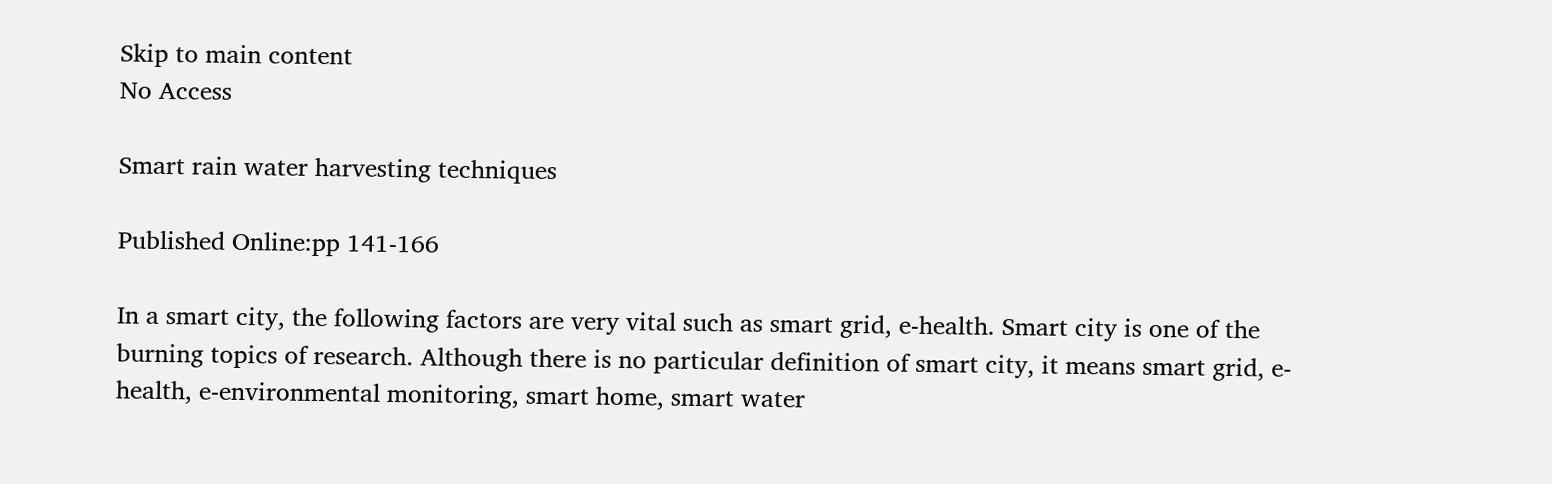Skip to main content
No Access

Smart rain water harvesting techniques

Published Online:pp 141-166

In a smart city, the following factors are very vital such as smart grid, e-health. Smart city is one of the burning topics of research. Although there is no particular definition of smart city, it means smart grid, e-health, e-environmental monitoring, smart home, smart water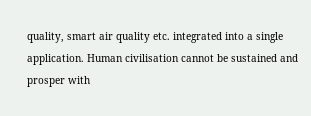quality, smart air quality etc. integrated into a single application. Human civilisation cannot be sustained and prosper with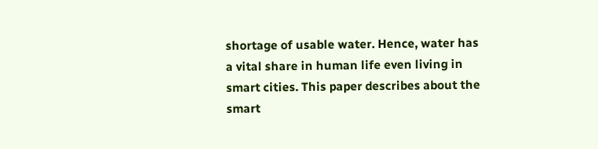shortage of usable water. Hence, water has a vital share in human life even living in smart cities. This paper describes about the smart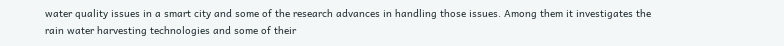water quality issues in a smart city and some of the research advances in handling those issues. Among them it investigates the rain water harvesting technologies and some of their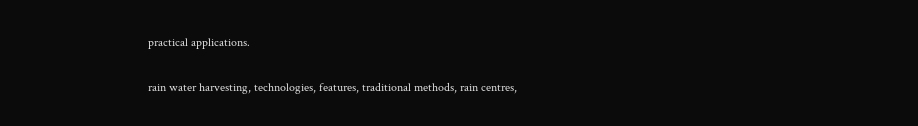practical applications.


rain water harvesting, technologies, features, traditional methods, rain centres,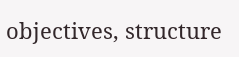objectives, structure